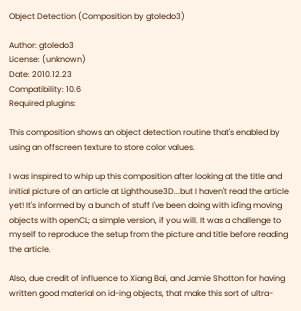Object Detection (Composition by gtoledo3)

Author: gtoledo3
License: (unknown)
Date: 2010.12.23
Compatibility: 10.6
Required plugins:

This composition shows an object detection routine that's enabled by using an offscreen texture to store color values.

I was inspired to whip up this composition after looking at the title and initial picture of an article at Lighthouse3D...but I haven't read the article yet! It's informed by a bunch of stuff I've been doing with id'ing moving objects with openCL; a simple version, if you will. It was a challenge to myself to reproduce the setup from the picture and title before reading the article.

Also, due credit of influence to Xiang Bai, and Jamie Shotton for having written good material on id-ing objects, that make this sort of ultra-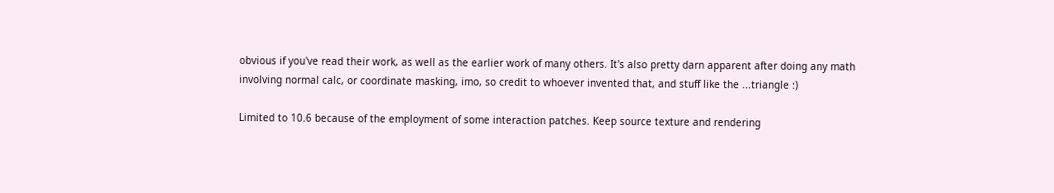obvious if you've read their work, as well as the earlier work of many others. It's also pretty darn apparent after doing any math involving normal calc, or coordinate masking, imo, so credit to whoever invented that, and stuff like the ...triangle :)

Limited to 10.6 because of the employment of some interaction patches. Keep source texture and rendering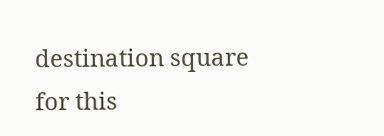destination square for this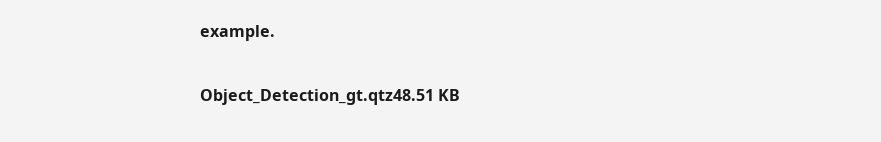example.

Object_Detection_gt.qtz48.51 KB